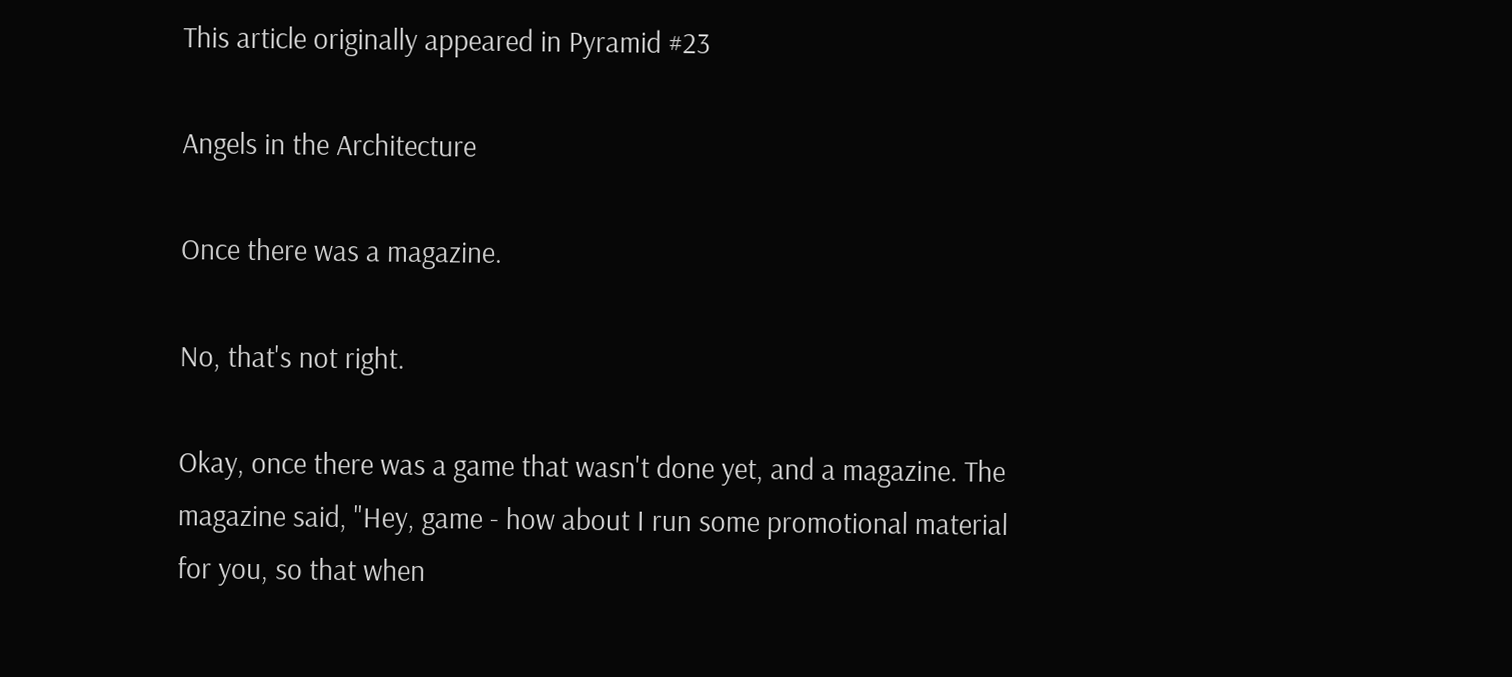This article originally appeared in Pyramid #23

Angels in the Architecture

Once there was a magazine.

No, that's not right.

Okay, once there was a game that wasn't done yet, and a magazine. The magazine said, "Hey, game - how about I run some promotional material for you, so that when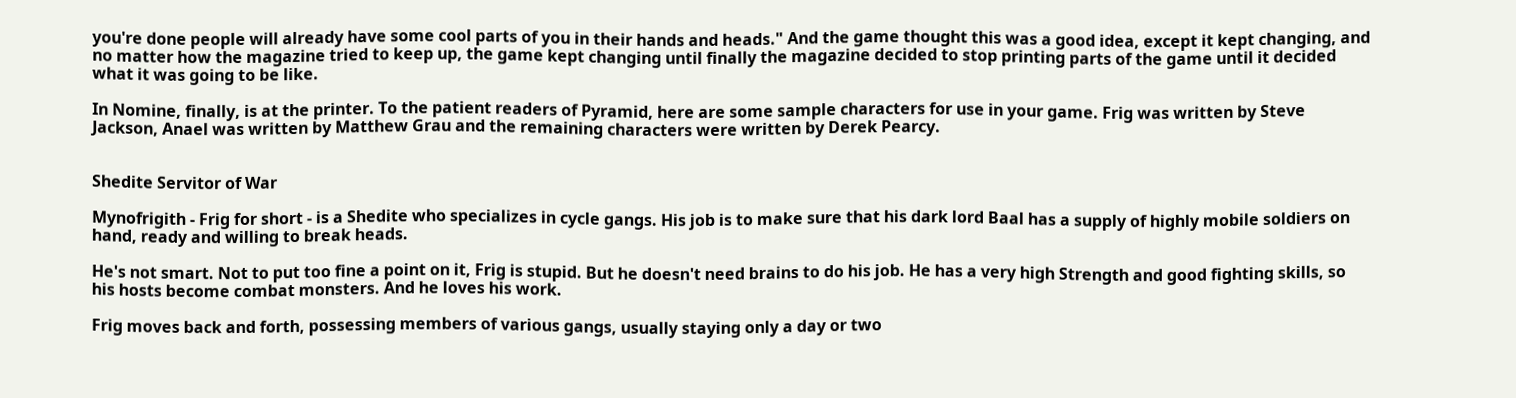you're done people will already have some cool parts of you in their hands and heads." And the game thought this was a good idea, except it kept changing, and no matter how the magazine tried to keep up, the game kept changing until finally the magazine decided to stop printing parts of the game until it decided what it was going to be like.

In Nomine, finally, is at the printer. To the patient readers of Pyramid, here are some sample characters for use in your game. Frig was written by Steve Jackson, Anael was written by Matthew Grau and the remaining characters were written by Derek Pearcy.


Shedite Servitor of War

Mynofrigith - Frig for short - is a Shedite who specializes in cycle gangs. His job is to make sure that his dark lord Baal has a supply of highly mobile soldiers on hand, ready and willing to break heads.

He's not smart. Not to put too fine a point on it, Frig is stupid. But he doesn't need brains to do his job. He has a very high Strength and good fighting skills, so his hosts become combat monsters. And he loves his work.

Frig moves back and forth, possessing members of various gangs, usually staying only a day or two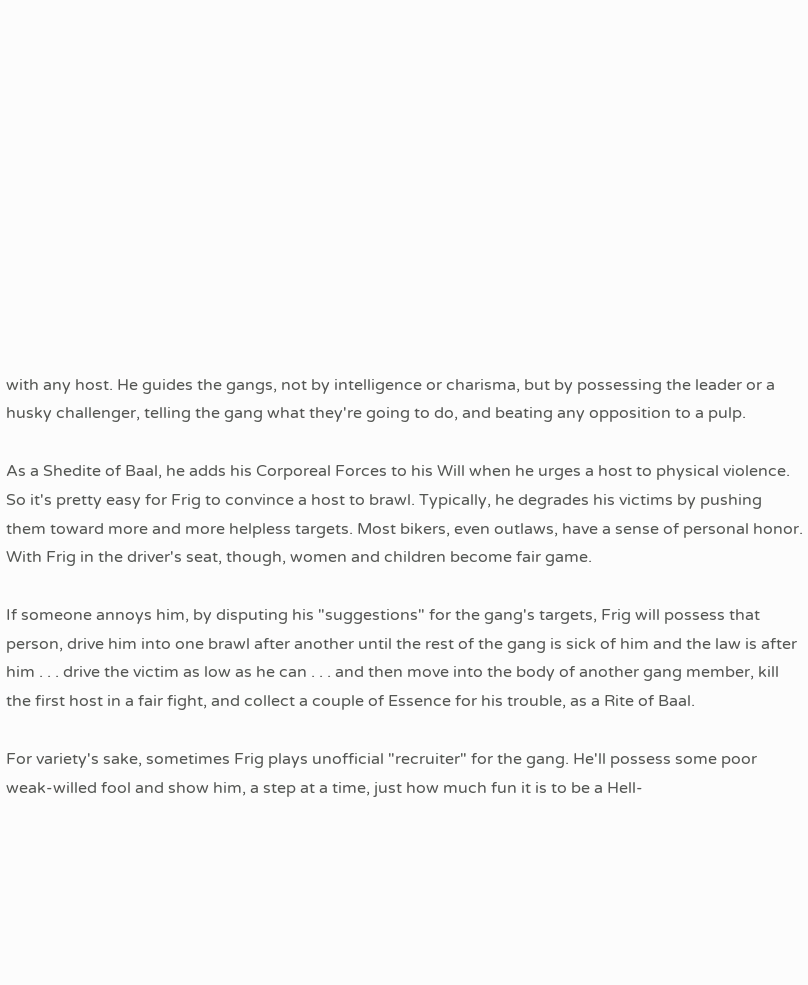with any host. He guides the gangs, not by intelligence or charisma, but by possessing the leader or a husky challenger, telling the gang what they're going to do, and beating any opposition to a pulp.

As a Shedite of Baal, he adds his Corporeal Forces to his Will when he urges a host to physical violence. So it's pretty easy for Frig to convince a host to brawl. Typically, he degrades his victims by pushing them toward more and more helpless targets. Most bikers, even outlaws, have a sense of personal honor. With Frig in the driver's seat, though, women and children become fair game.

If someone annoys him, by disputing his "suggestions" for the gang's targets, Frig will possess that person, drive him into one brawl after another until the rest of the gang is sick of him and the law is after him . . . drive the victim as low as he can . . . and then move into the body of another gang member, kill the first host in a fair fight, and collect a couple of Essence for his trouble, as a Rite of Baal.

For variety's sake, sometimes Frig plays unofficial "recruiter" for the gang. He'll possess some poor weak-willed fool and show him, a step at a time, just how much fun it is to be a Hell-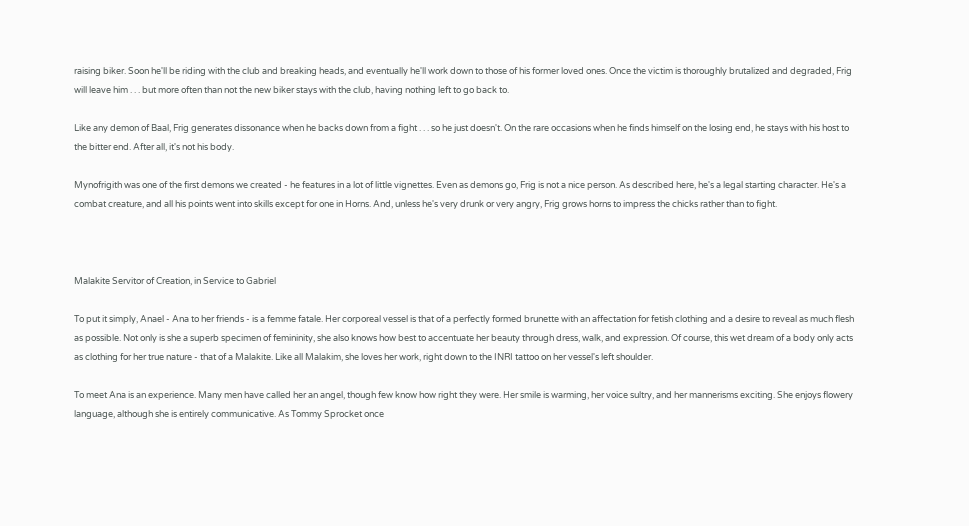raising biker. Soon he'll be riding with the club and breaking heads, and eventually he'll work down to those of his former loved ones. Once the victim is thoroughly brutalized and degraded, Frig will leave him . . . but more often than not the new biker stays with the club, having nothing left to go back to.

Like any demon of Baal, Frig generates dissonance when he backs down from a fight . . . so he just doesn't. On the rare occasions when he finds himself on the losing end, he stays with his host to the bitter end. After all, it's not his body.

Mynofrigith was one of the first demons we created - he features in a lot of little vignettes. Even as demons go, Frig is not a nice person. As described here, he's a legal starting character. He's a combat creature, and all his points went into skills except for one in Horns. And, unless he's very drunk or very angry, Frig grows horns to impress the chicks rather than to fight.



Malakite Servitor of Creation, in Service to Gabriel

To put it simply, Anael - Ana to her friends - is a femme fatale. Her corporeal vessel is that of a perfectly formed brunette with an affectation for fetish clothing and a desire to reveal as much flesh as possible. Not only is she a superb specimen of femininity, she also knows how best to accentuate her beauty through dress, walk, and expression. Of course, this wet dream of a body only acts as clothing for her true nature - that of a Malakite. Like all Malakim, she loves her work, right down to the INRI tattoo on her vessel's left shoulder.

To meet Ana is an experience. Many men have called her an angel, though few know how right they were. Her smile is warming, her voice sultry, and her mannerisms exciting. She enjoys flowery language, although she is entirely communicative. As Tommy Sprocket once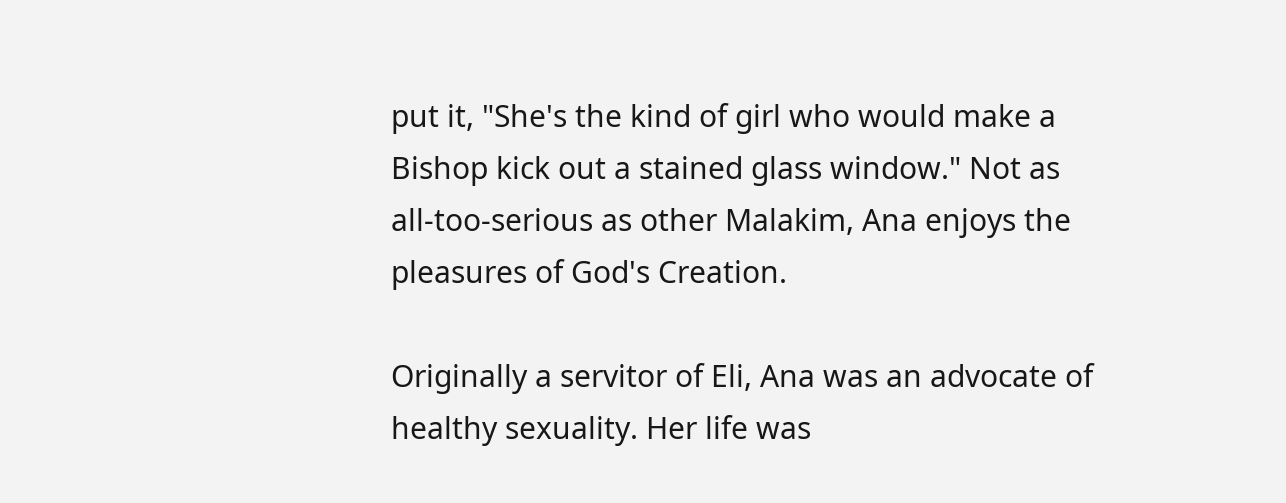put it, "She's the kind of girl who would make a Bishop kick out a stained glass window." Not as all-too-serious as other Malakim, Ana enjoys the pleasures of God's Creation.

Originally a servitor of Eli, Ana was an advocate of healthy sexuality. Her life was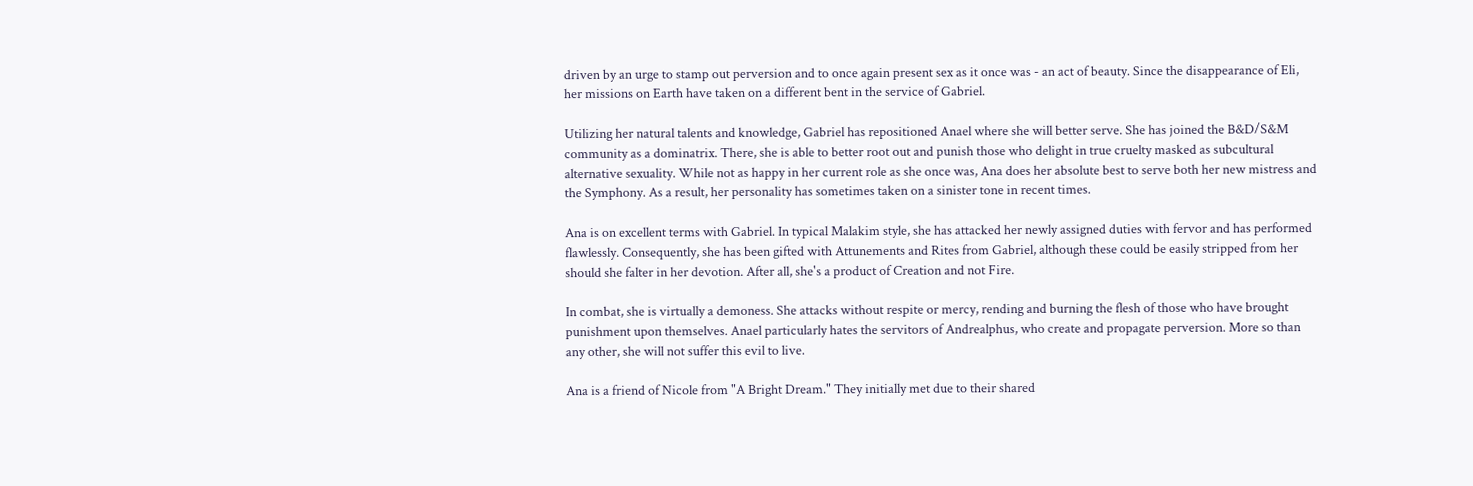driven by an urge to stamp out perversion and to once again present sex as it once was - an act of beauty. Since the disappearance of Eli, her missions on Earth have taken on a different bent in the service of Gabriel.

Utilizing her natural talents and knowledge, Gabriel has repositioned Anael where she will better serve. She has joined the B&D/S&M community as a dominatrix. There, she is able to better root out and punish those who delight in true cruelty masked as subcultural alternative sexuality. While not as happy in her current role as she once was, Ana does her absolute best to serve both her new mistress and the Symphony. As a result, her personality has sometimes taken on a sinister tone in recent times.

Ana is on excellent terms with Gabriel. In typical Malakim style, she has attacked her newly assigned duties with fervor and has performed flawlessly. Consequently, she has been gifted with Attunements and Rites from Gabriel, although these could be easily stripped from her should she falter in her devotion. After all, she's a product of Creation and not Fire.

In combat, she is virtually a demoness. She attacks without respite or mercy, rending and burning the flesh of those who have brought punishment upon themselves. Anael particularly hates the servitors of Andrealphus, who create and propagate perversion. More so than any other, she will not suffer this evil to live.

Ana is a friend of Nicole from "A Bright Dream." They initially met due to their shared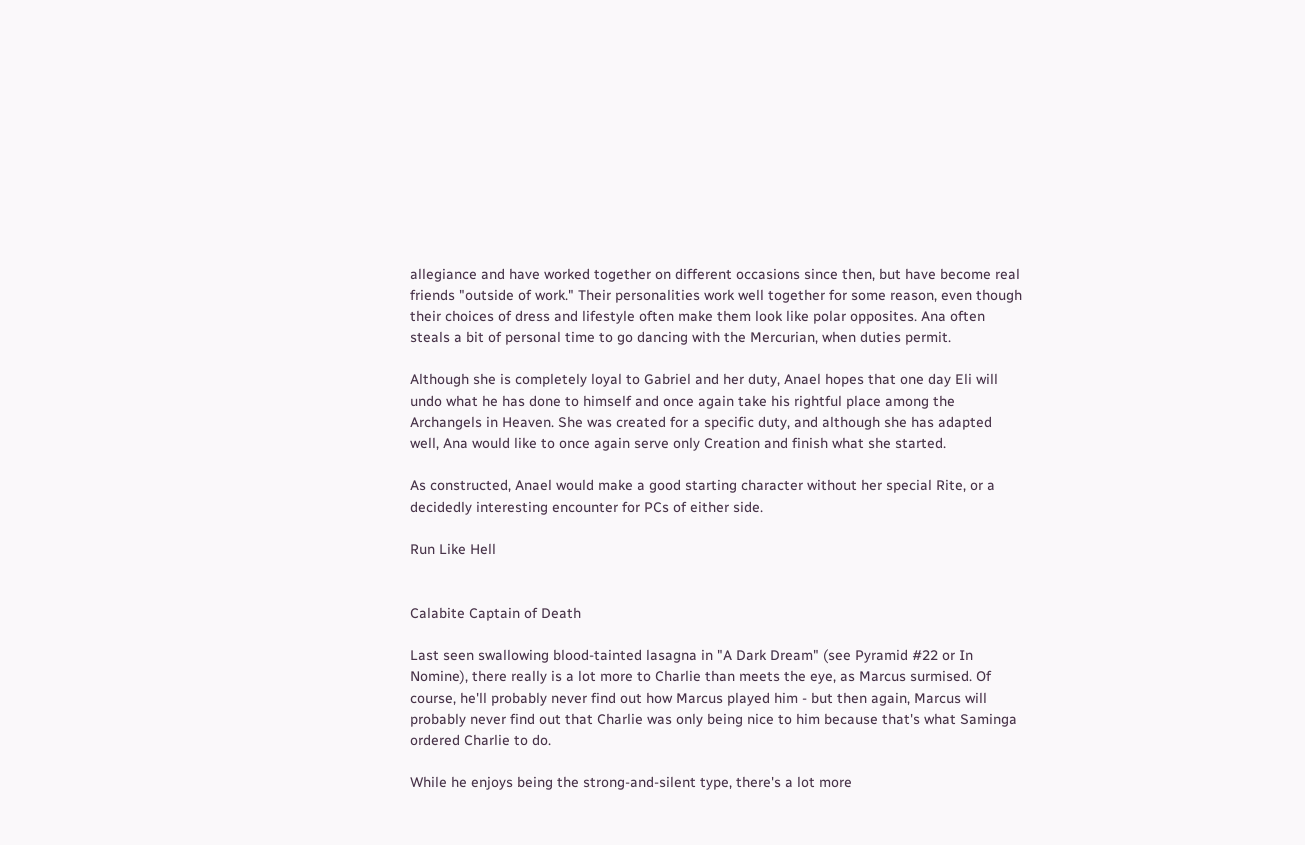allegiance and have worked together on different occasions since then, but have become real friends "outside of work." Their personalities work well together for some reason, even though their choices of dress and lifestyle often make them look like polar opposites. Ana often steals a bit of personal time to go dancing with the Mercurian, when duties permit.

Although she is completely loyal to Gabriel and her duty, Anael hopes that one day Eli will undo what he has done to himself and once again take his rightful place among the Archangels in Heaven. She was created for a specific duty, and although she has adapted well, Ana would like to once again serve only Creation and finish what she started.

As constructed, Anael would make a good starting character without her special Rite, or a decidedly interesting encounter for PCs of either side.

Run Like Hell


Calabite Captain of Death

Last seen swallowing blood-tainted lasagna in "A Dark Dream" (see Pyramid #22 or In Nomine), there really is a lot more to Charlie than meets the eye, as Marcus surmised. Of course, he'll probably never find out how Marcus played him - but then again, Marcus will probably never find out that Charlie was only being nice to him because that's what Saminga ordered Charlie to do.

While he enjoys being the strong-and-silent type, there's a lot more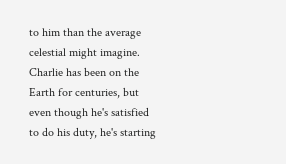to him than the average celestial might imagine. Charlie has been on the Earth for centuries, but even though he's satisfied to do his duty, he's starting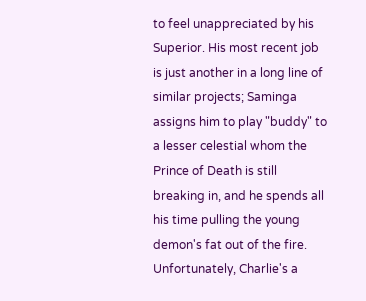to feel unappreciated by his Superior. His most recent job is just another in a long line of similar projects; Saminga assigns him to play "buddy" to a lesser celestial whom the Prince of Death is still breaking in, and he spends all his time pulling the young demon's fat out of the fire. Unfortunately, Charlie's a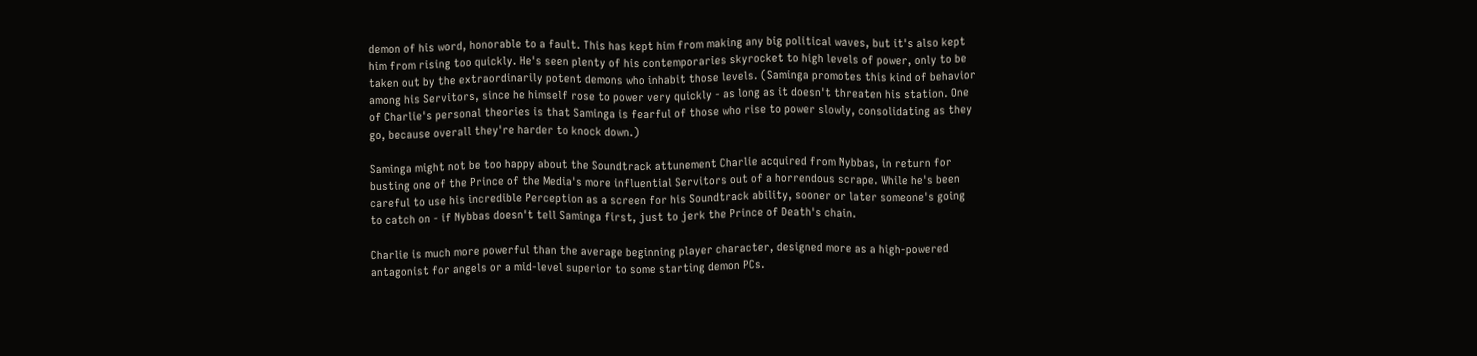demon of his word, honorable to a fault. This has kept him from making any big political waves, but it's also kept him from rising too quickly. He's seen plenty of his contemporaries skyrocket to high levels of power, only to be taken out by the extraordinarily potent demons who inhabit those levels. (Saminga promotes this kind of behavior among his Servitors, since he himself rose to power very quickly - as long as it doesn't threaten his station. One of Charlie's personal theories is that Saminga is fearful of those who rise to power slowly, consolidating as they go, because overall they're harder to knock down.)

Saminga might not be too happy about the Soundtrack attunement Charlie acquired from Nybbas, in return for busting one of the Prince of the Media's more influential Servitors out of a horrendous scrape. While he's been careful to use his incredible Perception as a screen for his Soundtrack ability, sooner or later someone's going to catch on - if Nybbas doesn't tell Saminga first, just to jerk the Prince of Death's chain.

Charlie is much more powerful than the average beginning player character, designed more as a high-powered antagonist for angels or a mid-level superior to some starting demon PCs.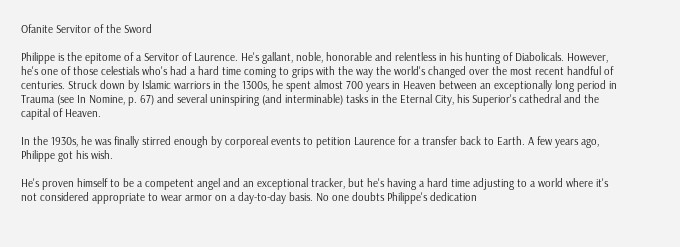Ofanite Servitor of the Sword

Philippe is the epitome of a Servitor of Laurence. He's gallant, noble, honorable and relentless in his hunting of Diabolicals. However, he's one of those celestials who's had a hard time coming to grips with the way the world's changed over the most recent handful of centuries. Struck down by Islamic warriors in the 1300s, he spent almost 700 years in Heaven between an exceptionally long period in Trauma (see In Nomine, p. 67) and several uninspiring (and interminable) tasks in the Eternal City, his Superior's cathedral and the capital of Heaven.

In the 1930s, he was finally stirred enough by corporeal events to petition Laurence for a transfer back to Earth. A few years ago, Philippe got his wish.

He's proven himself to be a competent angel and an exceptional tracker, but he's having a hard time adjusting to a world where it's not considered appropriate to wear armor on a day-to-day basis. No one doubts Philippe's dedication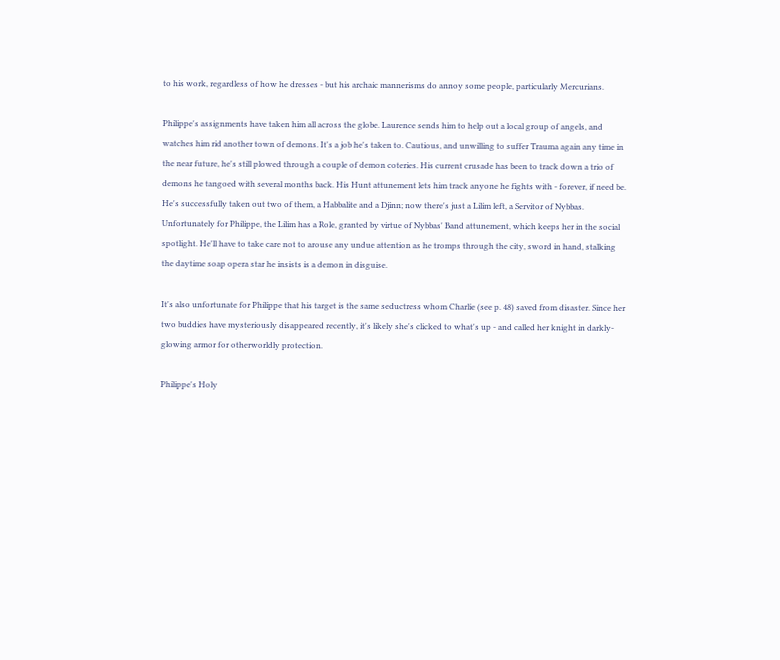to his work, regardless of how he dresses - but his archaic mannerisms do annoy some people, particularly Mercurians.

Philippe's assignments have taken him all across the globe. Laurence sends him to help out a local group of angels, and watches him rid another town of demons. It's a job he's taken to. Cautious, and unwilling to suffer Trauma again any time in the near future, he's still plowed through a couple of demon coteries. His current crusade has been to track down a trio of demons he tangoed with several months back. His Hunt attunement lets him track anyone he fights with - forever, if need be. He's successfully taken out two of them, a Habbalite and a Djinn; now there's just a Lilim left, a Servitor of Nybbas. Unfortunately for Philippe, the Lilim has a Role, granted by virtue of Nybbas' Band attunement, which keeps her in the social spotlight. He'll have to take care not to arouse any undue attention as he tromps through the city, sword in hand, stalking the daytime soap opera star he insists is a demon in disguise.

It's also unfortunate for Philippe that his target is the same seductress whom Charlie (see p. 48) saved from disaster. Since her two buddies have mysteriously disappeared recently, it's likely she's clicked to what's up - and called her knight in darkly-glowing armor for otherworldly protection.

Philippe's Holy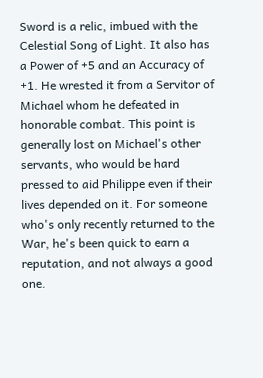Sword is a relic, imbued with the Celestial Song of Light. It also has a Power of +5 and an Accuracy of +1. He wrested it from a Servitor of Michael whom he defeated in honorable combat. This point is generally lost on Michael's other servants, who would be hard pressed to aid Philippe even if their lives depended on it. For someone who's only recently returned to the War, he's been quick to earn a reputation, and not always a good one.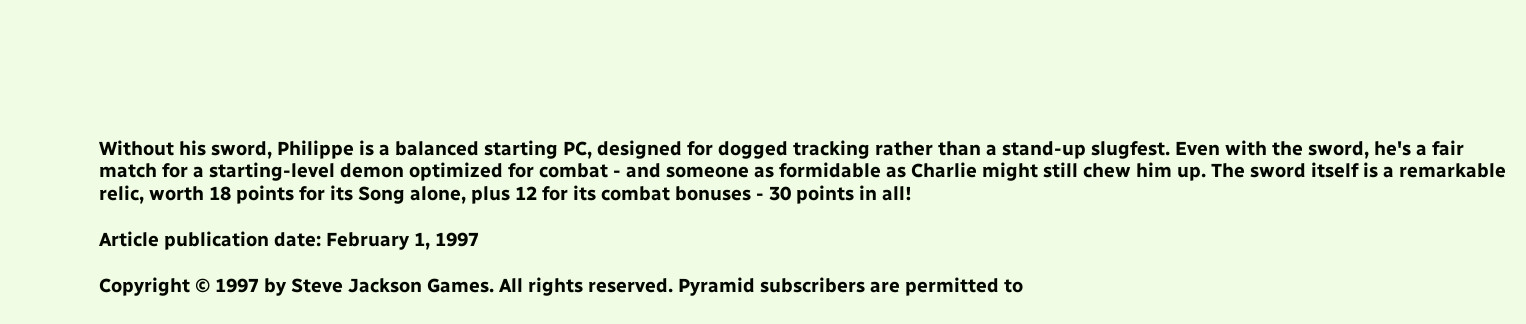Without his sword, Philippe is a balanced starting PC, designed for dogged tracking rather than a stand-up slugfest. Even with the sword, he's a fair match for a starting-level demon optimized for combat - and someone as formidable as Charlie might still chew him up. The sword itself is a remarkable relic, worth 18 points for its Song alone, plus 12 for its combat bonuses - 30 points in all!

Article publication date: February 1, 1997

Copyright © 1997 by Steve Jackson Games. All rights reserved. Pyramid subscribers are permitted to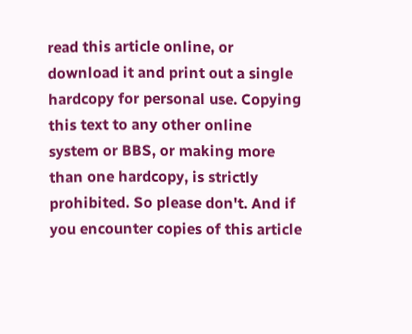read this article online, or download it and print out a single hardcopy for personal use. Copying this text to any other online system or BBS, or making more than one hardcopy, is strictly prohibited. So please don't. And if you encounter copies of this article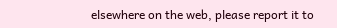elsewhere on the web, please report it to